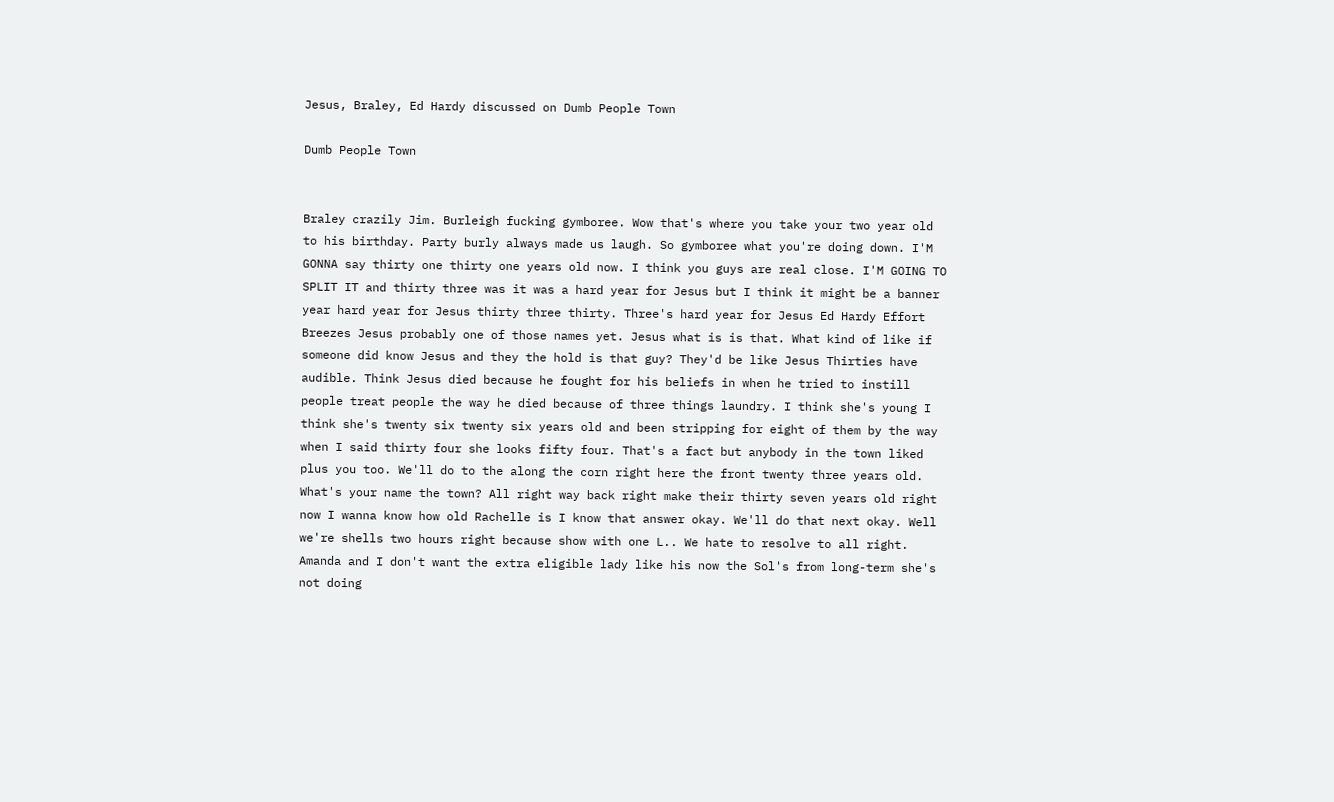Jesus, Braley, Ed Hardy discussed on Dumb People Town

Dumb People Town


Braley crazily Jim. Burleigh fucking gymboree. Wow that's where you take your two year old to his birthday. Party burly always made us laugh. So gymboree what you're doing down. I'M GONNA say thirty one thirty one years old now. I think you guys are real close. I'M GOING TO SPLIT IT and thirty three was it was a hard year for Jesus but I think it might be a banner year hard year for Jesus thirty three thirty. Three's hard year for Jesus Ed Hardy Effort Breezes Jesus probably one of those names yet. Jesus what is is that. What kind of like if someone did know Jesus and they the hold is that guy? They'd be like Jesus Thirties have audible. Think Jesus died because he fought for his beliefs in when he tried to instill people treat people the way he died because of three things laundry. I think she's young I think she's twenty six twenty six years old and been stripping for eight of them by the way when I said thirty four she looks fifty four. That's a fact but anybody in the town liked plus you too. We'll do to the along the corn right here the front twenty three years old. What's your name the town? All right way back right make their thirty seven years old right now I wanna know how old Rachelle is I know that answer okay. We'll do that next okay. Well we're shells two hours right because show with one L.. We hate to resolve to all right. Amanda and I don't want the extra eligible lady like his now the Sol's from long-term she's not doing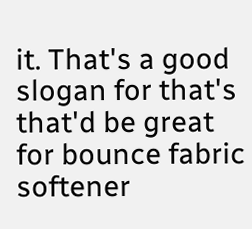it. That's a good slogan for that's that'd be great for bounce fabric softener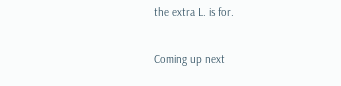the extra L. is for.

Coming up next